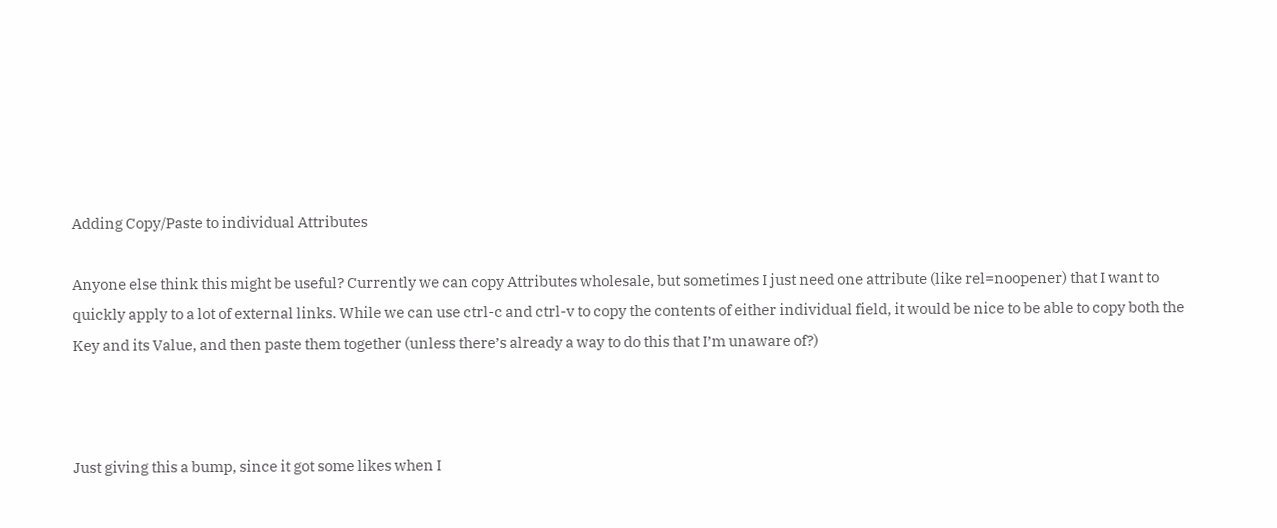Adding Copy/Paste to individual Attributes

Anyone else think this might be useful? Currently we can copy Attributes wholesale, but sometimes I just need one attribute (like rel=noopener) that I want to quickly apply to a lot of external links. While we can use ctrl-c and ctrl-v to copy the contents of either individual field, it would be nice to be able to copy both the Key and its Value, and then paste them together (unless there’s already a way to do this that I’m unaware of?)



Just giving this a bump, since it got some likes when I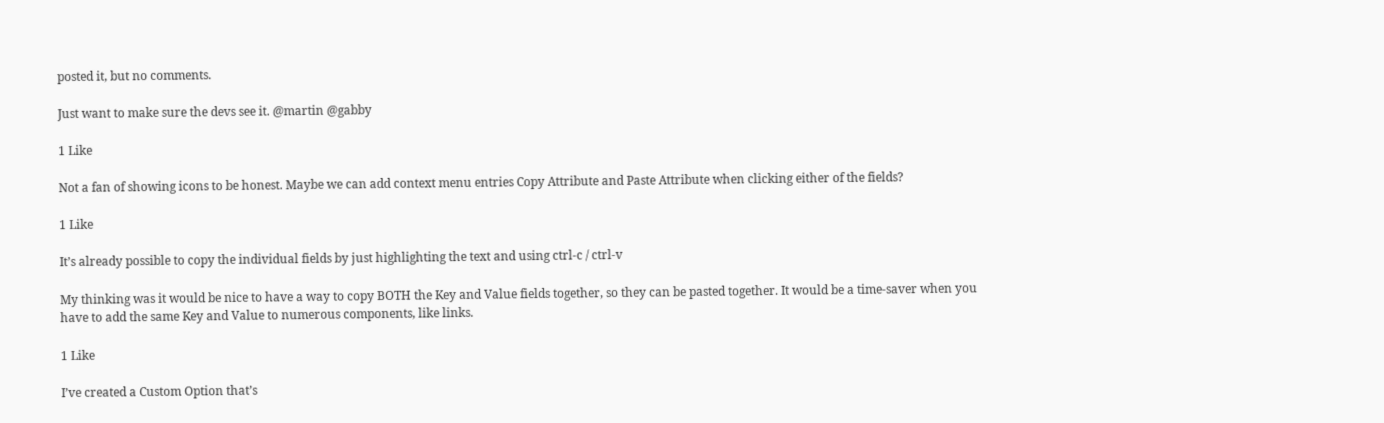posted it, but no comments.

Just want to make sure the devs see it. @martin @gabby

1 Like

Not a fan of showing icons to be honest. Maybe we can add context menu entries Copy Attribute and Paste Attribute when clicking either of the fields?

1 Like

It’s already possible to copy the individual fields by just highlighting the text and using ctrl-c / ctrl-v

My thinking was it would be nice to have a way to copy BOTH the Key and Value fields together, so they can be pasted together. It would be a time-saver when you have to add the same Key and Value to numerous components, like links.

1 Like

I’ve created a Custom Option that’s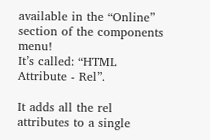available in the “Online” section of the components menu!
It’s called: “HTML Attribute - Rel”.

It adds all the rel attributes to a single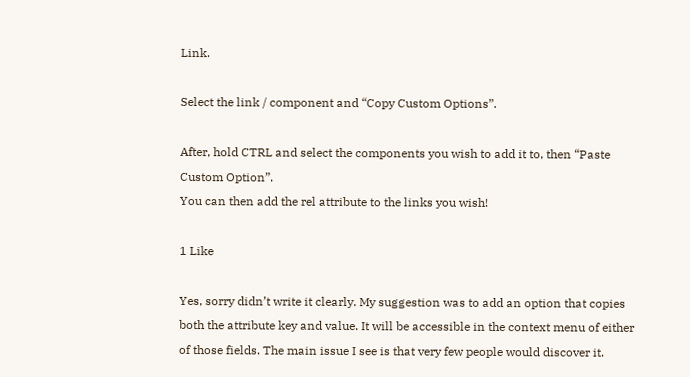Link.

Select the link / component and “Copy Custom Options”.

After, hold CTRL and select the components you wish to add it to, then “Paste Custom Option”.
You can then add the rel attribute to the links you wish!

1 Like

Yes, sorry didn’t write it clearly. My suggestion was to add an option that copies both the attribute key and value. It will be accessible in the context menu of either of those fields. The main issue I see is that very few people would discover it.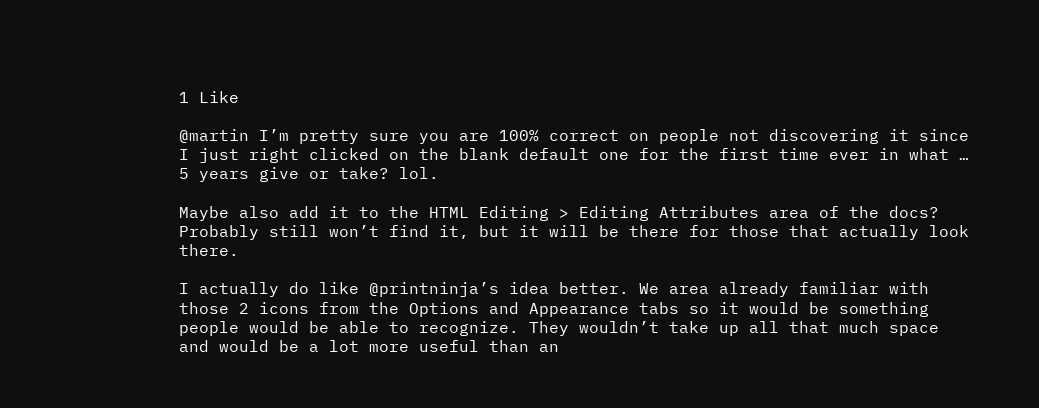1 Like

@martin I’m pretty sure you are 100% correct on people not discovering it since I just right clicked on the blank default one for the first time ever in what … 5 years give or take? lol.

Maybe also add it to the HTML Editing > Editing Attributes area of the docs? Probably still won’t find it, but it will be there for those that actually look there.

I actually do like @printninja’s idea better. We area already familiar with those 2 icons from the Options and Appearance tabs so it would be something people would be able to recognize. They wouldn’t take up all that much space and would be a lot more useful than an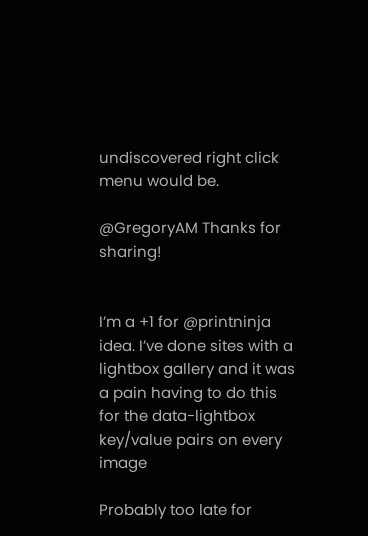undiscovered right click menu would be.

@GregoryAM Thanks for sharing!


I’m a +1 for @printninja idea. I’ve done sites with a lightbox gallery and it was a pain having to do this for the data-lightbox key/value pairs on every image

Probably too late for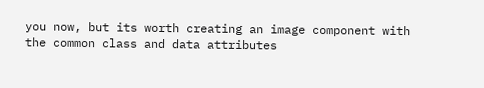you now, but its worth creating an image component with the common class and data attributes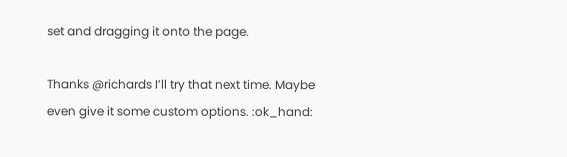set and dragging it onto the page.

Thanks @richards I’ll try that next time. Maybe even give it some custom options. :ok_hand: